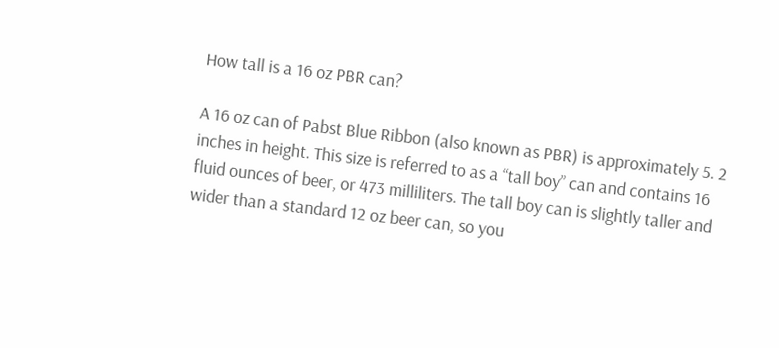How tall is a 16 oz PBR can?

A 16 oz can of Pabst Blue Ribbon (also known as PBR) is approximately 5. 2 inches in height. This size is referred to as a “tall boy” can and contains 16 fluid ounces of beer, or 473 milliliters. The tall boy can is slightly taller and wider than a standard 12 oz beer can, so you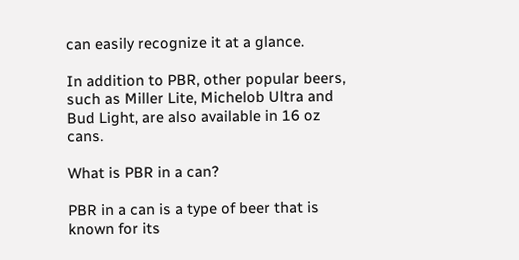can easily recognize it at a glance.

In addition to PBR, other popular beers, such as Miller Lite, Michelob Ultra and Bud Light, are also available in 16 oz cans.

What is PBR in a can?

PBR in a can is a type of beer that is known for its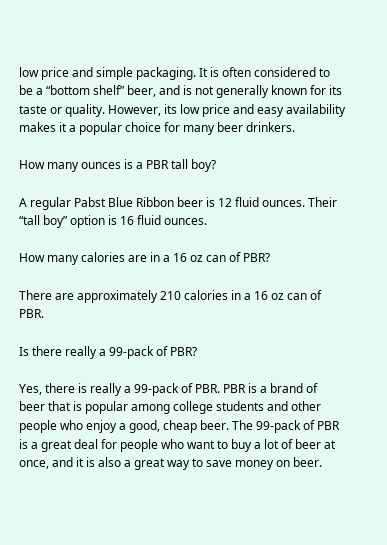low price and simple packaging. It is often considered to be a “bottom shelf” beer, and is not generally known for its taste or quality. However, its low price and easy availability makes it a popular choice for many beer drinkers.

How many ounces is a PBR tall boy?

A regular Pabst Blue Ribbon beer is 12 fluid ounces. Their “tall boy” option is 16 fluid ounces.

How many calories are in a 16 oz can of PBR?

There are approximately 210 calories in a 16 oz can of PBR.

Is there really a 99-pack of PBR?

Yes, there is really a 99-pack of PBR. PBR is a brand of beer that is popular among college students and other people who enjoy a good, cheap beer. The 99-pack of PBR is a great deal for people who want to buy a lot of beer at once, and it is also a great way to save money on beer.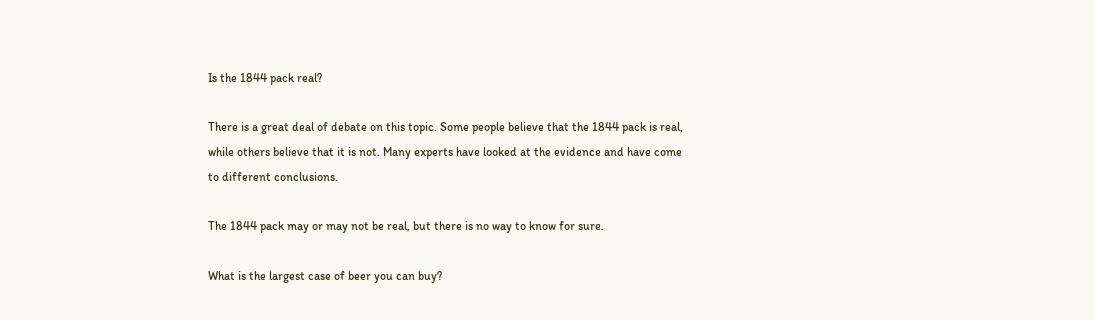Is the 1844 pack real?

There is a great deal of debate on this topic. Some people believe that the 1844 pack is real, while others believe that it is not. Many experts have looked at the evidence and have come to different conclusions.

The 1844 pack may or may not be real, but there is no way to know for sure.

What is the largest case of beer you can buy?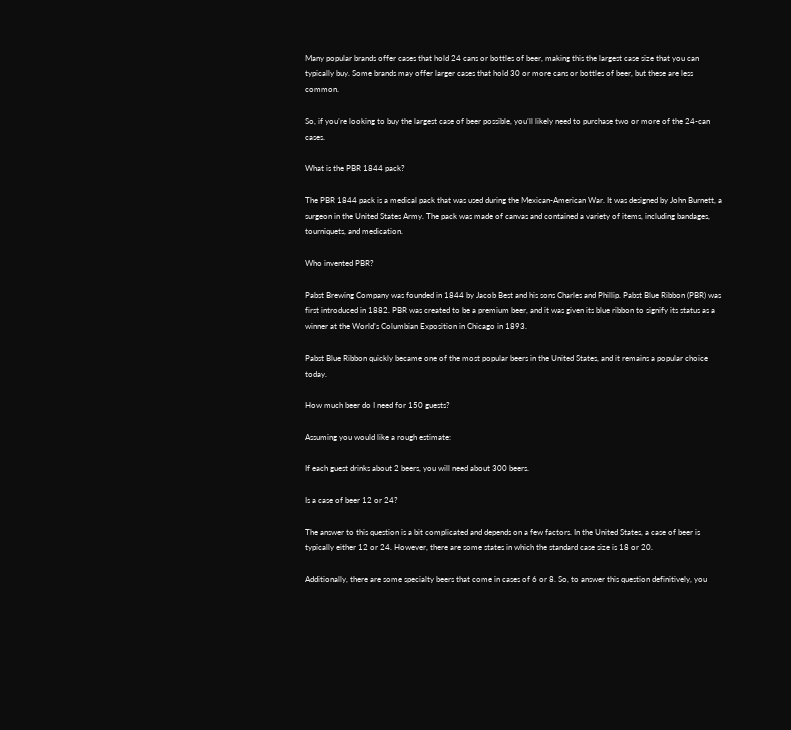Many popular brands offer cases that hold 24 cans or bottles of beer, making this the largest case size that you can typically buy. Some brands may offer larger cases that hold 30 or more cans or bottles of beer, but these are less common.

So, if you’re looking to buy the largest case of beer possible, you’ll likely need to purchase two or more of the 24-can cases.

What is the PBR 1844 pack?

The PBR 1844 pack is a medical pack that was used during the Mexican-American War. It was designed by John Burnett, a surgeon in the United States Army. The pack was made of canvas and contained a variety of items, including bandages, tourniquets, and medication.

Who invented PBR?

Pabst Brewing Company was founded in 1844 by Jacob Best and his sons Charles and Phillip. Pabst Blue Ribbon (PBR) was first introduced in 1882. PBR was created to be a premium beer, and it was given its blue ribbon to signify its status as a winner at the World’s Columbian Exposition in Chicago in 1893.

Pabst Blue Ribbon quickly became one of the most popular beers in the United States, and it remains a popular choice today.

How much beer do I need for 150 guests?

Assuming you would like a rough estimate:

If each guest drinks about 2 beers, you will need about 300 beers.

Is a case of beer 12 or 24?

The answer to this question is a bit complicated and depends on a few factors. In the United States, a case of beer is typically either 12 or 24. However, there are some states in which the standard case size is 18 or 20.

Additionally, there are some specialty beers that come in cases of 6 or 8. So, to answer this question definitively, you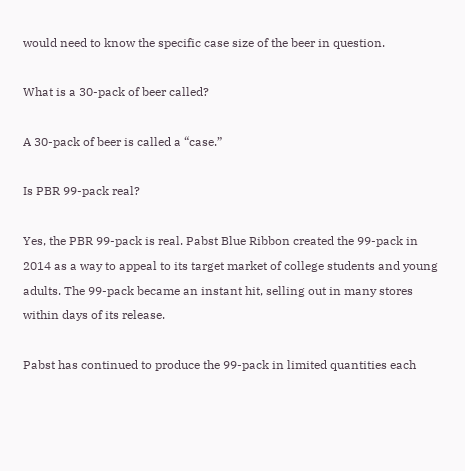would need to know the specific case size of the beer in question.

What is a 30-pack of beer called?

A 30-pack of beer is called a “case.”

Is PBR 99-pack real?

Yes, the PBR 99-pack is real. Pabst Blue Ribbon created the 99-pack in 2014 as a way to appeal to its target market of college students and young adults. The 99-pack became an instant hit, selling out in many stores within days of its release.

Pabst has continued to produce the 99-pack in limited quantities each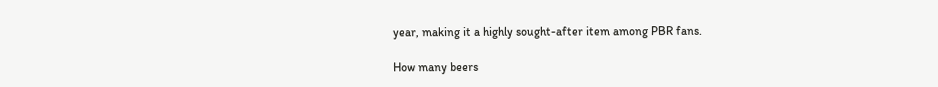year, making it a highly sought-after item among PBR fans.

How many beers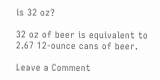is 32 oz?

32 oz of beer is equivalent to 2.67 12-ounce cans of beer.

Leave a Comment